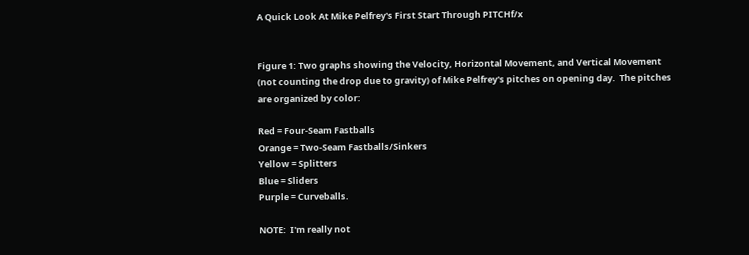A Quick Look At Mike Pelfrey's First Start Through PITCHf/x


Figure 1: Two graphs showing the Velocity, Horizontal Movement, and Vertical Movement (not counting the drop due to gravity) of Mike Pelfrey's pitches on opening day.  The pitches are organized by color:

Red = Four-Seam Fastballs
Orange = Two-Seam Fastballs/Sinkers
Yellow = Splitters
Blue = Sliders
Purple = Curveballs.

NOTE:  I'm really not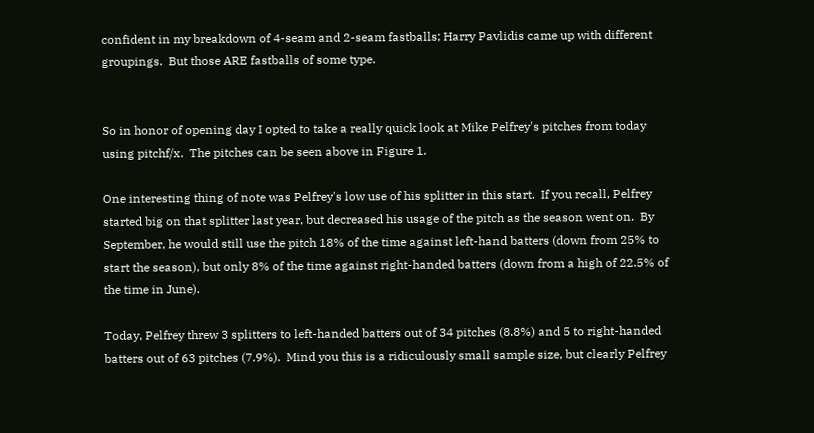confident in my breakdown of 4-seam and 2-seam fastballs; Harry Pavlidis came up with different groupings.  But those ARE fastballs of some type.


So in honor of opening day I opted to take a really quick look at Mike Pelfrey's pitches from today using pitchf/x.  The pitches can be seen above in Figure 1.

One interesting thing of note was Pelfrey's low use of his splitter in this start.  If you recall, Pelfrey started big on that splitter last year, but decreased his usage of the pitch as the season went on.  By September, he would still use the pitch 18% of the time against left-hand batters (down from 25% to start the season), but only 8% of the time against right-handed batters (down from a high of 22.5% of the time in June).

Today, Pelfrey threw 3 splitters to left-handed batters out of 34 pitches (8.8%) and 5 to right-handed batters out of 63 pitches (7.9%).  Mind you this is a ridiculously small sample size, but clearly Pelfrey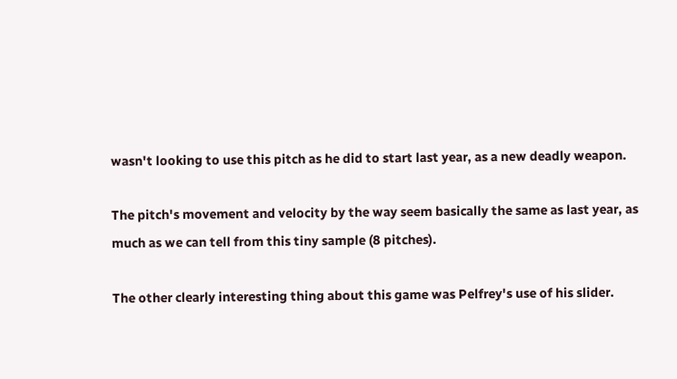wasn't looking to use this pitch as he did to start last year, as a new deadly weapon.

The pitch's movement and velocity by the way seem basically the same as last year, as much as we can tell from this tiny sample (8 pitches).

The other clearly interesting thing about this game was Pelfrey's use of his slider.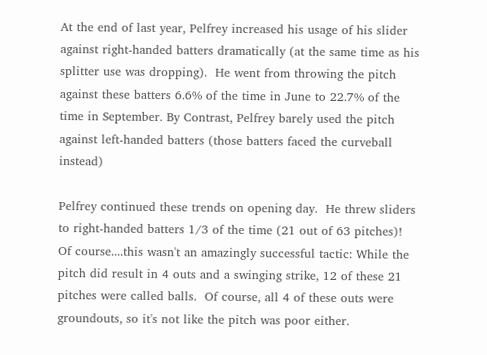At the end of last year, Pelfrey increased his usage of his slider against right-handed batters dramatically (at the same time as his splitter use was dropping).  He went from throwing the pitch against these batters 6.6% of the time in June to 22.7% of the time in September. By Contrast, Pelfrey barely used the pitch against left-handed batters (those batters faced the curveball instead)

Pelfrey continued these trends on opening day.  He threw sliders to right-handed batters 1/3 of the time (21 out of 63 pitches)!  Of course....this wasn't an amazingly successful tactic: While the pitch did result in 4 outs and a swinging strike, 12 of these 21 pitches were called balls.  Of course, all 4 of these outs were groundouts, so it's not like the pitch was poor either.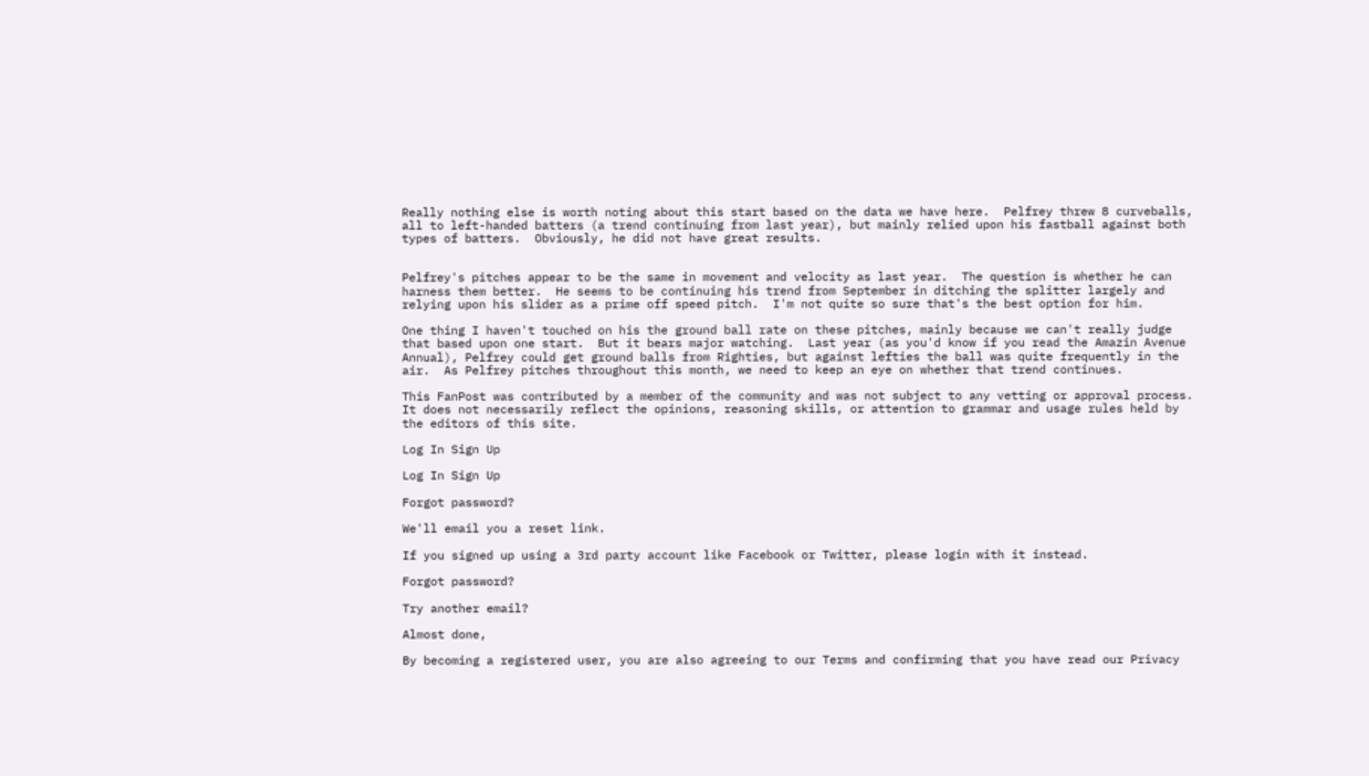Really nothing else is worth noting about this start based on the data we have here.  Pelfrey threw 8 curveballs, all to left-handed batters (a trend continuing from last year), but mainly relied upon his fastball against both types of batters.  Obviously, he did not have great results.


Pelfrey's pitches appear to be the same in movement and velocity as last year.  The question is whether he can harness them better.  He seems to be continuing his trend from September in ditching the splitter largely and relying upon his slider as a prime off speed pitch.  I'm not quite so sure that's the best option for him.

One thing I haven't touched on his the ground ball rate on these pitches, mainly because we can't really judge that based upon one start.  But it bears major watching.  Last year (as you'd know if you read the Amazin Avenue Annual), Pelfrey could get ground balls from Righties, but against lefties the ball was quite frequently in the air.  As Pelfrey pitches throughout this month, we need to keep an eye on whether that trend continues.

This FanPost was contributed by a member of the community and was not subject to any vetting or approval process. It does not necessarily reflect the opinions, reasoning skills, or attention to grammar and usage rules held by the editors of this site.

Log In Sign Up

Log In Sign Up

Forgot password?

We'll email you a reset link.

If you signed up using a 3rd party account like Facebook or Twitter, please login with it instead.

Forgot password?

Try another email?

Almost done,

By becoming a registered user, you are also agreeing to our Terms and confirming that you have read our Privacy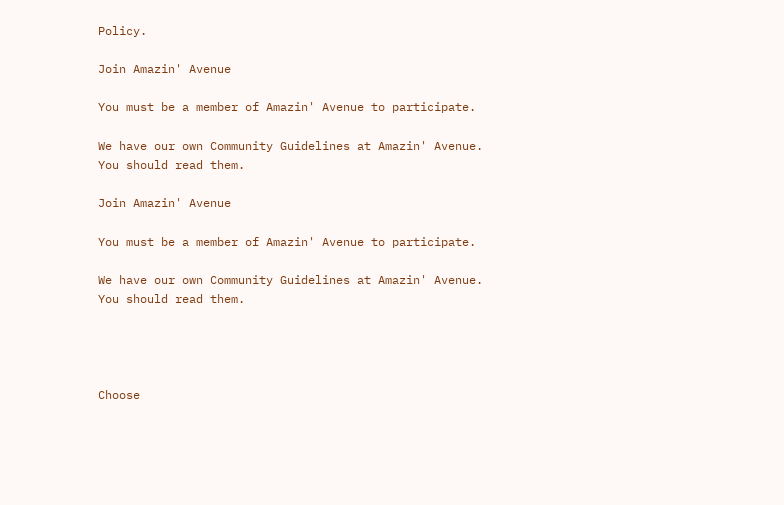Policy.

Join Amazin' Avenue

You must be a member of Amazin' Avenue to participate.

We have our own Community Guidelines at Amazin' Avenue. You should read them.

Join Amazin' Avenue

You must be a member of Amazin' Avenue to participate.

We have our own Community Guidelines at Amazin' Avenue. You should read them.




Choose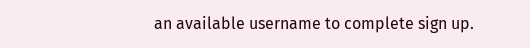an available username to complete sign up.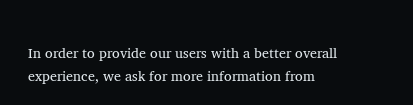In order to provide our users with a better overall experience, we ask for more information from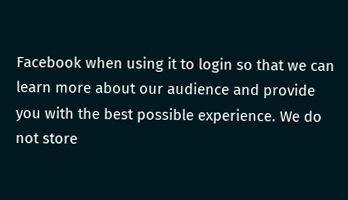Facebook when using it to login so that we can learn more about our audience and provide you with the best possible experience. We do not store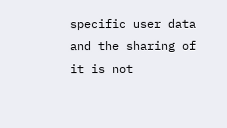specific user data and the sharing of it is not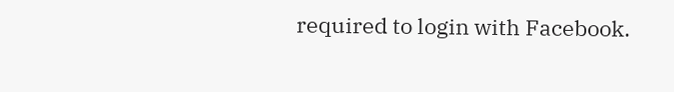required to login with Facebook.